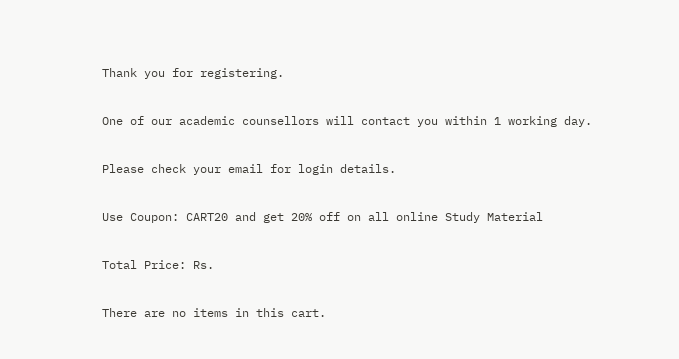Thank you for registering.

One of our academic counsellors will contact you within 1 working day.

Please check your email for login details.

Use Coupon: CART20 and get 20% off on all online Study Material

Total Price: Rs.

There are no items in this cart.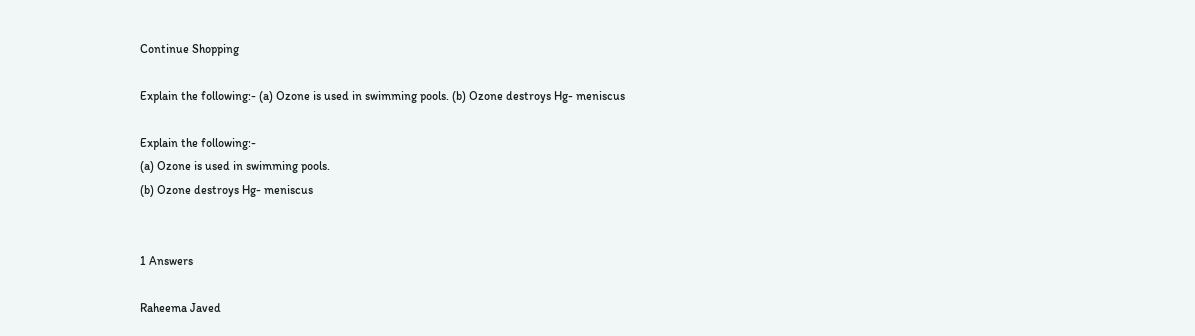Continue Shopping

Explain the following:- (a) Ozone is used in swimming pools. (b) Ozone destroys Hg- meniscus

Explain the following:-
(a) Ozone is used in swimming pools.
(b) Ozone destroys Hg- meniscus


1 Answers

Raheema Javed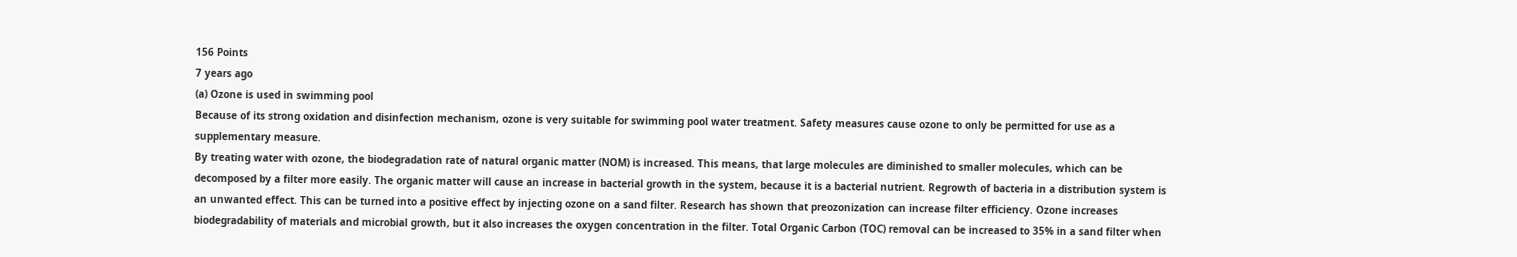156 Points
7 years ago
(a) Ozone is used in swimming pool
Because of its strong oxidation and disinfection mechanism, ozone is very suitable for swimming pool water treatment. Safety measures cause ozone to only be permitted for use as a supplementary measure.
By treating water with ozone, the biodegradation rate of natural organic matter (NOM) is increased. This means, that large molecules are diminished to smaller molecules, which can be decomposed by a filter more easily. The organic matter will cause an increase in bacterial growth in the system, because it is a bacterial nutrient. Regrowth of bacteria in a distribution system is an unwanted effect. This can be turned into a positive effect by injecting ozone on a sand filter. Research has shown that preozonization can increase filter efficiency. Ozone increases biodegradability of materials and microbial growth, but it also increases the oxygen concentration in the filter. Total Organic Carbon (TOC) removal can be increased to 35% in a sand filter when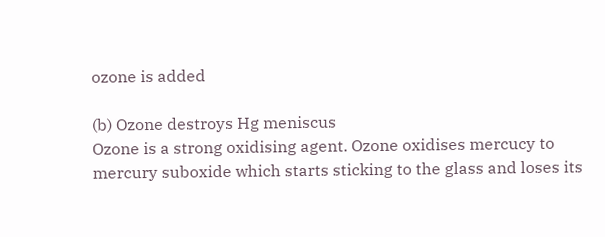ozone is added

(b) Ozone destroys Hg meniscus
Ozone is a strong oxidising agent. Ozone oxidises mercucy to mercury suboxide which starts sticking to the glass and loses its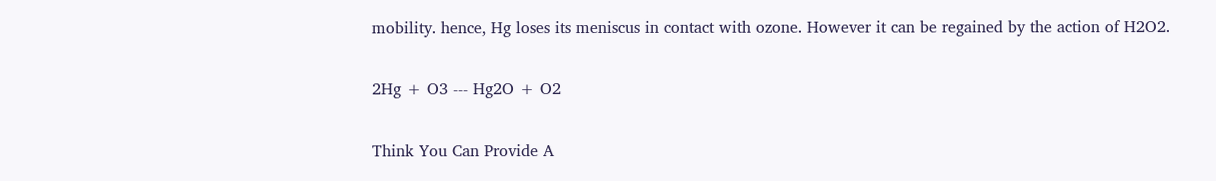mobility. hence, Hg loses its meniscus in contact with ozone. However it can be regained by the action of H2O2.

2Hg + O3 --- Hg2O + O2

Think You Can Provide A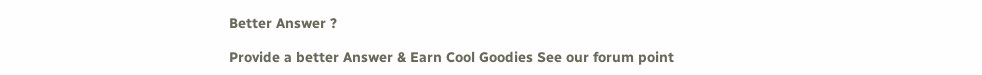Better Answer ?

Provide a better Answer & Earn Cool Goodies See our forum point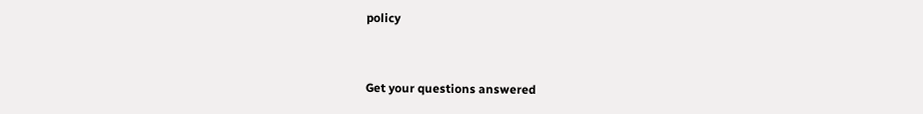policy


Get your questions answered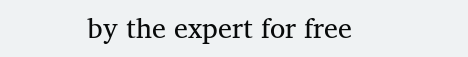by the expert for free